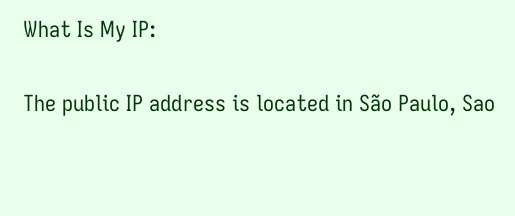What Is My IP:

The public IP address is located in São Paulo, Sao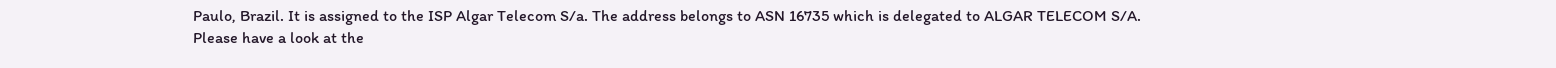Paulo, Brazil. It is assigned to the ISP Algar Telecom S/a. The address belongs to ASN 16735 which is delegated to ALGAR TELECOM S/A.
Please have a look at the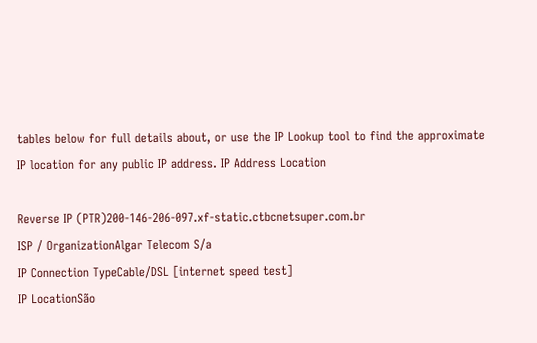tables below for full details about, or use the IP Lookup tool to find the approximate IP location for any public IP address. IP Address Location

Reverse IP (PTR)200-146-206-097.xf-static.ctbcnetsuper.com.br
ISP / OrganizationAlgar Telecom S/a
IP Connection TypeCable/DSL [internet speed test]
IP LocationSão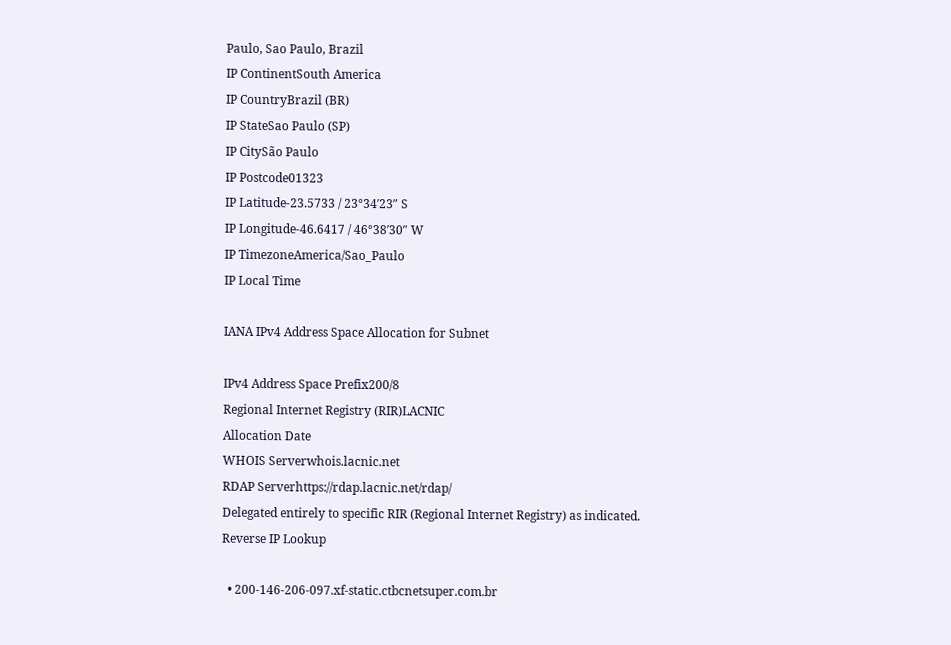Paulo, Sao Paulo, Brazil
IP ContinentSouth America
IP CountryBrazil (BR)
IP StateSao Paulo (SP)
IP CitySão Paulo
IP Postcode01323
IP Latitude-23.5733 / 23°34′23″ S
IP Longitude-46.6417 / 46°38′30″ W
IP TimezoneAmerica/Sao_Paulo
IP Local Time

IANA IPv4 Address Space Allocation for Subnet

IPv4 Address Space Prefix200/8
Regional Internet Registry (RIR)LACNIC
Allocation Date
WHOIS Serverwhois.lacnic.net
RDAP Serverhttps://rdap.lacnic.net/rdap/
Delegated entirely to specific RIR (Regional Internet Registry) as indicated. Reverse IP Lookup

  • 200-146-206-097.xf-static.ctbcnetsuper.com.br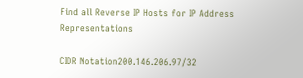Find all Reverse IP Hosts for IP Address Representations

CIDR Notation200.146.206.97/32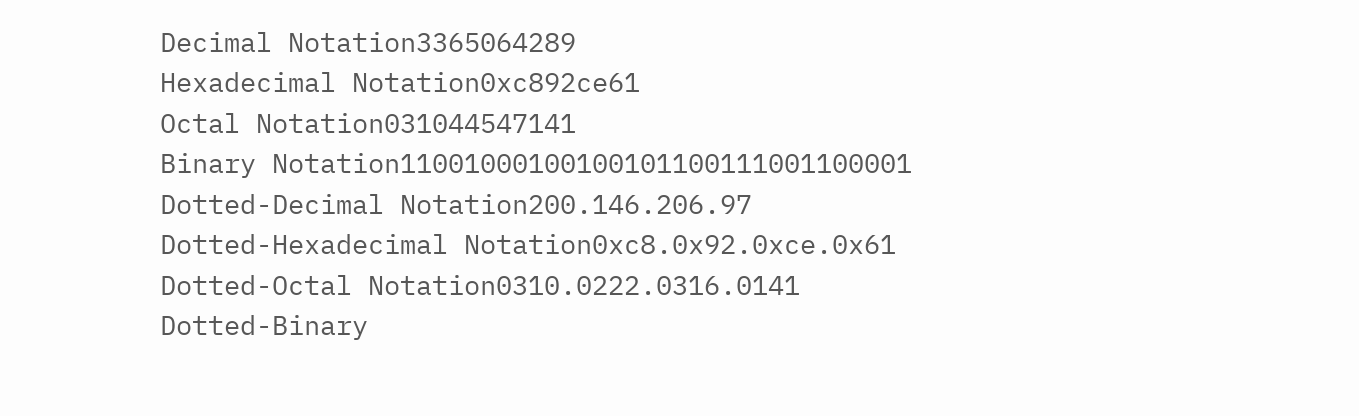Decimal Notation3365064289
Hexadecimal Notation0xc892ce61
Octal Notation031044547141
Binary Notation11001000100100101100111001100001
Dotted-Decimal Notation200.146.206.97
Dotted-Hexadecimal Notation0xc8.0x92.0xce.0x61
Dotted-Octal Notation0310.0222.0316.0141
Dotted-Binary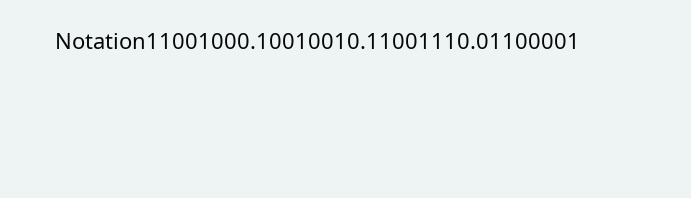Notation11001000.10010010.11001110.01100001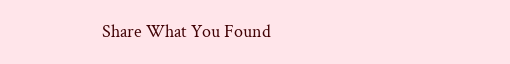Share What You Found